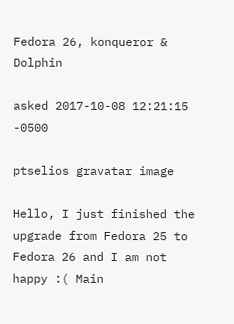Fedora 26, konqueror & Dolphin

asked 2017-10-08 12:21:15 -0500

ptselios gravatar image

Hello, I just finished the upgrade from Fedora 25 to Fedora 26 and I am not happy :( Main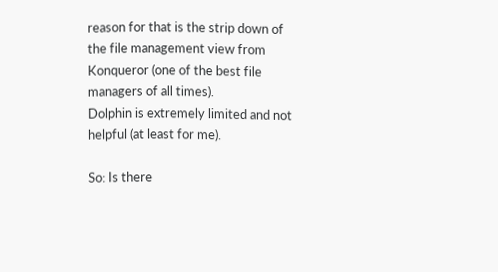reason for that is the strip down of the file management view from Konqueror (one of the best file managers of all times).
Dolphin is extremely limited and not helpful (at least for me).

So: Is there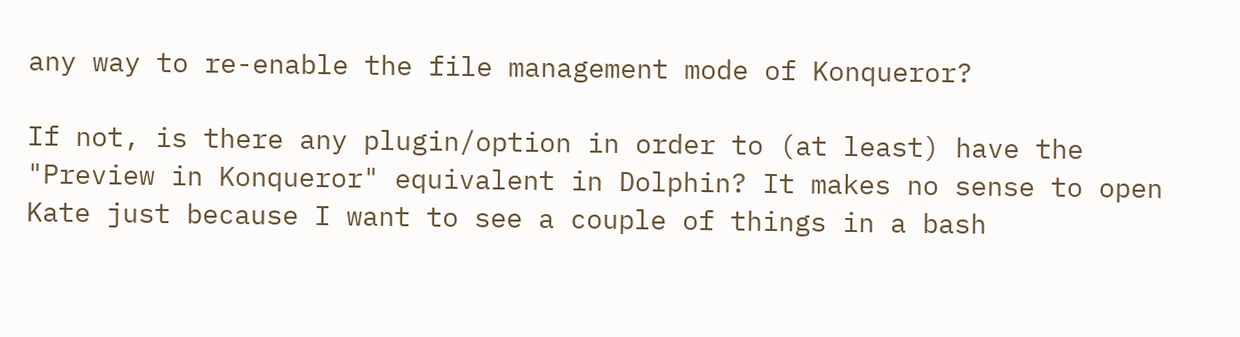any way to re-enable the file management mode of Konqueror?

If not, is there any plugin/option in order to (at least) have the "Preview in Konqueror" equivalent in Dolphin? It makes no sense to open Kate just because I want to see a couple of things in a bash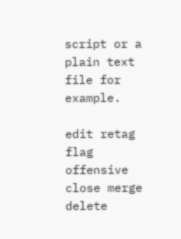script or a plain text file for example.

edit retag flag offensive close merge delete